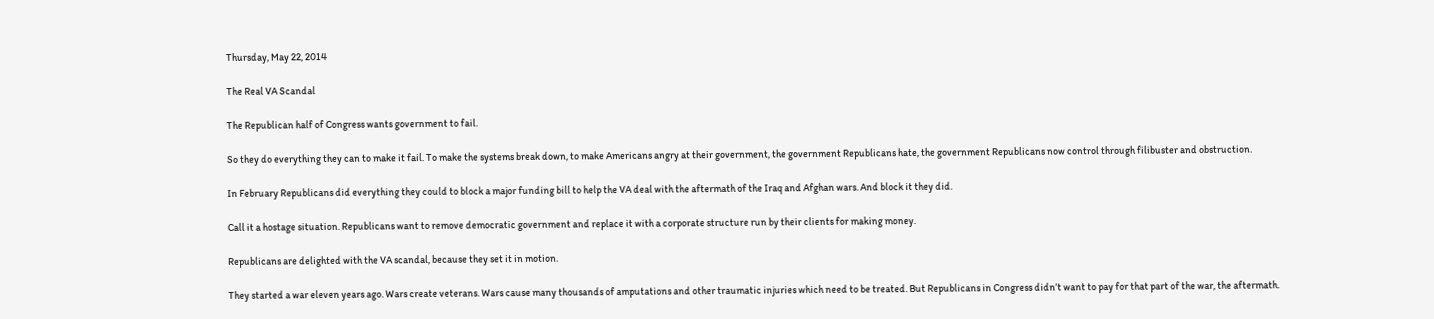Thursday, May 22, 2014

The Real VA Scandal

The Republican half of Congress wants government to fail.

So they do everything they can to make it fail. To make the systems break down, to make Americans angry at their government, the government Republicans hate, the government Republicans now control through filibuster and obstruction.

In February Republicans did everything they could to block a major funding bill to help the VA deal with the aftermath of the Iraq and Afghan wars. And block it they did.

Call it a hostage situation. Republicans want to remove democratic government and replace it with a corporate structure run by their clients for making money.

Republicans are delighted with the VA scandal, because they set it in motion.

They started a war eleven years ago. Wars create veterans. Wars cause many thousands of amputations and other traumatic injuries which need to be treated. But Republicans in Congress didn’t want to pay for that part of the war, the aftermath.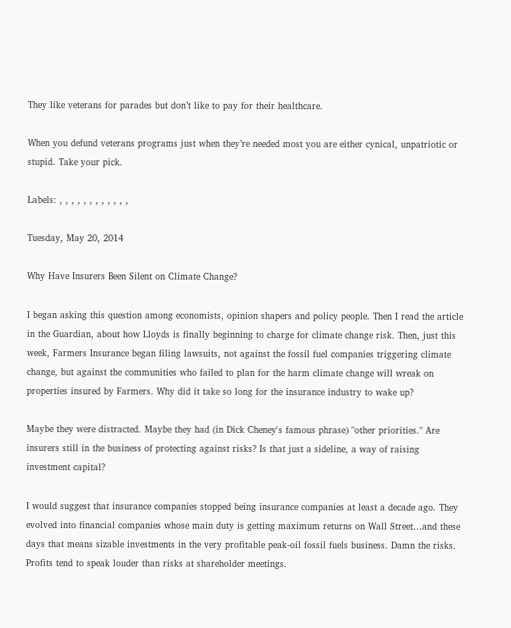They like veterans for parades but don’t like to pay for their healthcare.

When you defund veterans programs just when they’re needed most you are either cynical, unpatriotic or stupid. Take your pick.

Labels: , , , , , , , , , , , ,

Tuesday, May 20, 2014

Why Have Insurers Been Silent on Climate Change?

I began asking this question among economists, opinion shapers and policy people. Then I read the article in the Guardian, about how Lloyds is finally beginning to charge for climate change risk. Then, just this week, Farmers Insurance began filing lawsuits, not against the fossil fuel companies triggering climate change, but against the communities who failed to plan for the harm climate change will wreak on properties insured by Farmers. Why did it take so long for the insurance industry to wake up?

Maybe they were distracted. Maybe they had (in Dick Cheney's famous phrase) "other priorities." Are insurers still in the business of protecting against risks? Is that just a sideline, a way of raising investment capital?

I would suggest that insurance companies stopped being insurance companies at least a decade ago. They evolved into financial companies whose main duty is getting maximum returns on Wall Street…and these days that means sizable investments in the very profitable peak-oil fossil fuels business. Damn the risks. Profits tend to speak louder than risks at shareholder meetings.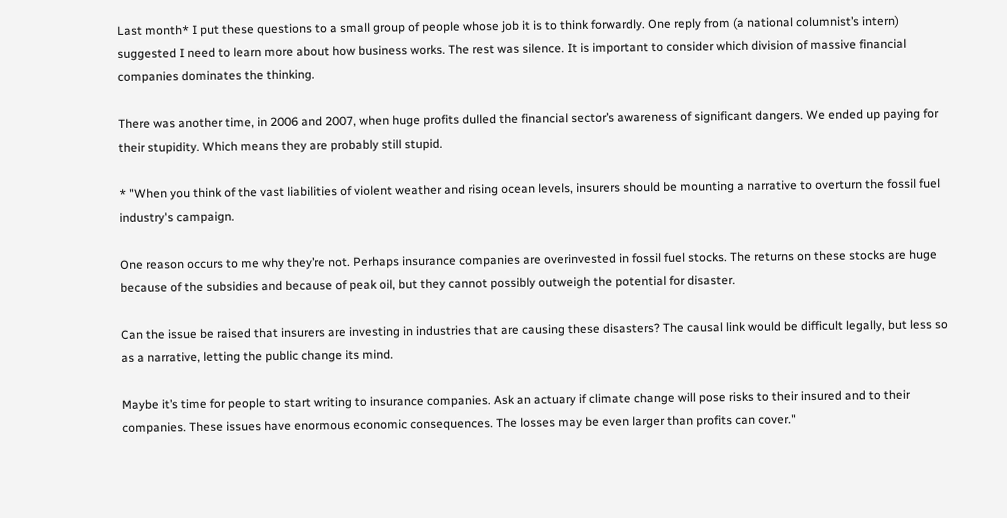Last month* I put these questions to a small group of people whose job it is to think forwardly. One reply from (a national columnist’s intern) suggested I need to learn more about how business works. The rest was silence. It is important to consider which division of massive financial companies dominates the thinking.

There was another time, in 2006 and 2007, when huge profits dulled the financial sector’s awareness of significant dangers. We ended up paying for their stupidity. Which means they are probably still stupid.

* "When you think of the vast liabilities of violent weather and rising ocean levels, insurers should be mounting a narrative to overturn the fossil fuel industry's campaign.

One reason occurs to me why they’re not. Perhaps insurance companies are overinvested in fossil fuel stocks. The returns on these stocks are huge because of the subsidies and because of peak oil, but they cannot possibly outweigh the potential for disaster.

Can the issue be raised that insurers are investing in industries that are causing these disasters? The causal link would be difficult legally, but less so as a narrative, letting the public change its mind.

Maybe it’s time for people to start writing to insurance companies. Ask an actuary if climate change will pose risks to their insured and to their companies. These issues have enormous economic consequences. The losses may be even larger than profits can cover."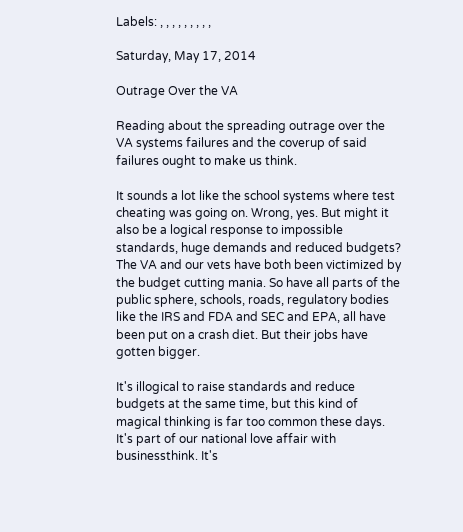Labels: , , , , , , , , ,

Saturday, May 17, 2014

Outrage Over the VA

Reading about the spreading outrage over the VA systems failures and the coverup of said failures ought to make us think.

It sounds a lot like the school systems where test cheating was going on. Wrong, yes. But might it also be a logical response to impossible standards, huge demands and reduced budgets? The VA and our vets have both been victimized by the budget cutting mania. So have all parts of the public sphere, schools, roads, regulatory bodies like the IRS and FDA and SEC and EPA, all have been put on a crash diet. But their jobs have gotten bigger.

It's illogical to raise standards and reduce budgets at the same time, but this kind of magical thinking is far too common these days. It's part of our national love affair with businessthink. It's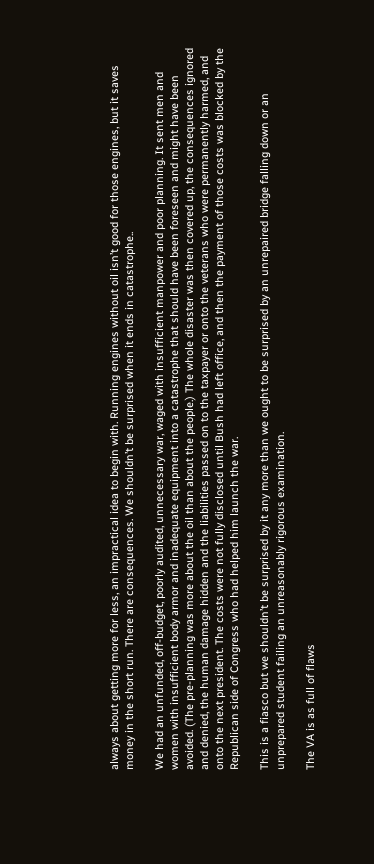always about getting more for less, an impractical idea to begin with. Running engines without oil isn’t good for those engines, but it saves money in the short run. There are consequences. We shouldn’t be surprised when it ends in catastrophe..

We had an unfunded, off-budget, poorly audited, unnecessary war, waged with insufficient manpower and poor planning. It sent men and women with insufficient body armor and inadequate equipment into a catastrophe that should have been foreseen and might have been avoided. (The pre-planning was more about the oil than about the people.) The whole disaster was then covered up, the consequences ignored and denied, the human damage hidden and the liabilities passed on to the taxpayer or onto the veterans who were permanently harmed, and onto the next president. The costs were not fully disclosed until Bush had left office, and then the payment of those costs was blocked by the Republican side of Congress who had helped him launch the war.

This is a fiasco but we shouldn’t be surprised by it any more than we ought to be surprised by an unrepaired bridge falling down or an unprepared student failing an unreasonably rigorous examination.

The VA is as full of flaws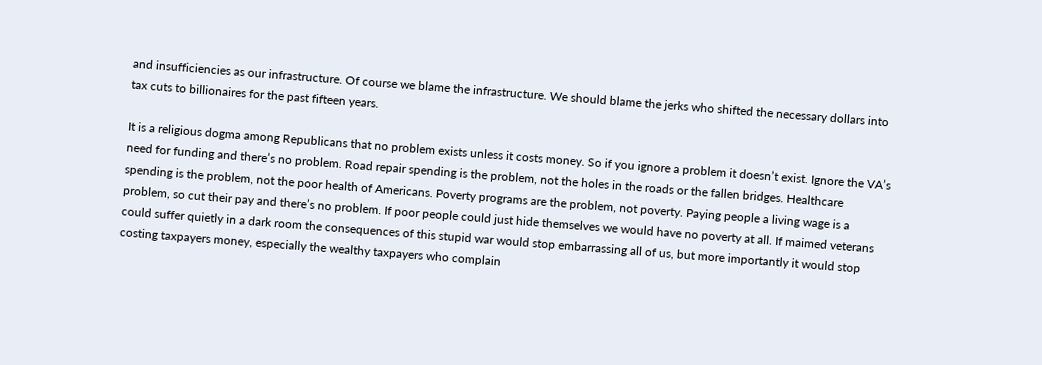and insufficiencies as our infrastructure. Of course we blame the infrastructure. We should blame the jerks who shifted the necessary dollars into tax cuts to billionaires for the past fifteen years.

It is a religious dogma among Republicans that no problem exists unless it costs money. So if you ignore a problem it doesn’t exist. Ignore the VA’s need for funding and there’s no problem. Road repair spending is the problem, not the holes in the roads or the fallen bridges. Healthcare spending is the problem, not the poor health of Americans. Poverty programs are the problem, not poverty. Paying people a living wage is a problem, so cut their pay and there’s no problem. If poor people could just hide themselves we would have no poverty at all. If maimed veterans could suffer quietly in a dark room the consequences of this stupid war would stop embarrassing all of us, but more importantly it would stop costing taxpayers money, especially the wealthy taxpayers who complain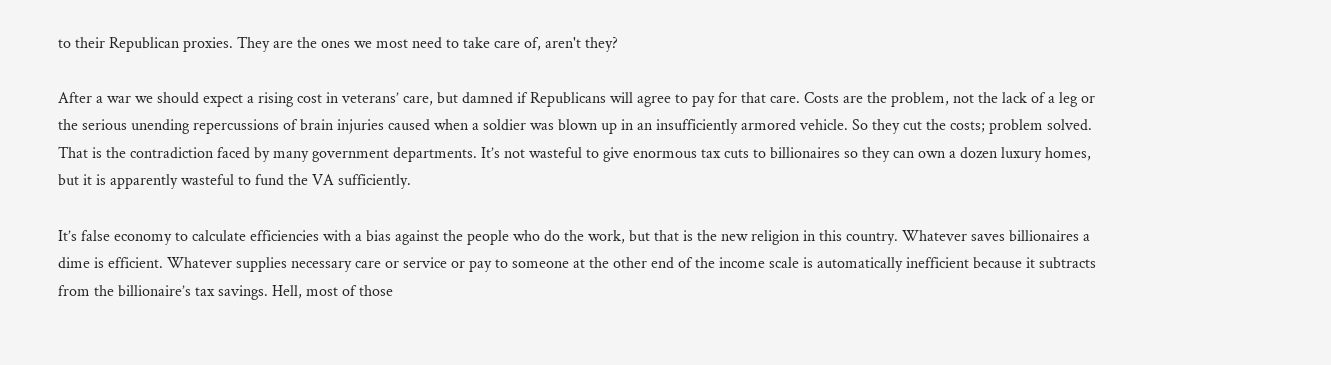to their Republican proxies. They are the ones we most need to take care of, aren't they?

After a war we should expect a rising cost in veterans’ care, but damned if Republicans will agree to pay for that care. Costs are the problem, not the lack of a leg or the serious unending repercussions of brain injuries caused when a soldier was blown up in an insufficiently armored vehicle. So they cut the costs; problem solved. That is the contradiction faced by many government departments. It’s not wasteful to give enormous tax cuts to billionaires so they can own a dozen luxury homes, but it is apparently wasteful to fund the VA sufficiently.

It’s false economy to calculate efficiencies with a bias against the people who do the work, but that is the new religion in this country. Whatever saves billionaires a dime is efficient. Whatever supplies necessary care or service or pay to someone at the other end of the income scale is automatically inefficient because it subtracts from the billionaire’s tax savings. Hell, most of those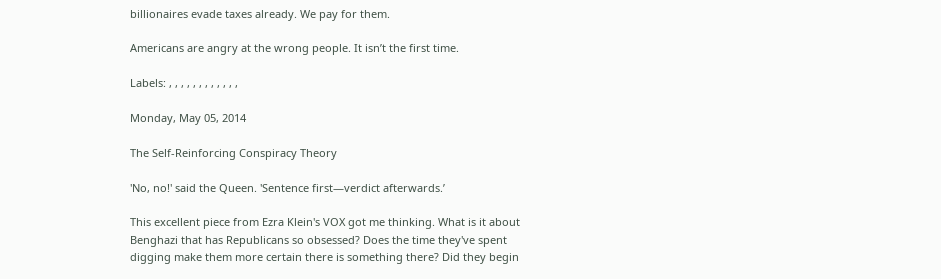billionaires evade taxes already. We pay for them.

Americans are angry at the wrong people. It isn’t the first time.

Labels: , , , , , , , , , , , ,

Monday, May 05, 2014

The Self-Reinforcing Conspiracy Theory

'No, no!' said the Queen. 'Sentence first—verdict afterwards.’

This excellent piece from Ezra Klein's VOX got me thinking. What is it about Benghazi that has Republicans so obsessed? Does the time they've spent digging make them more certain there is something there? Did they begin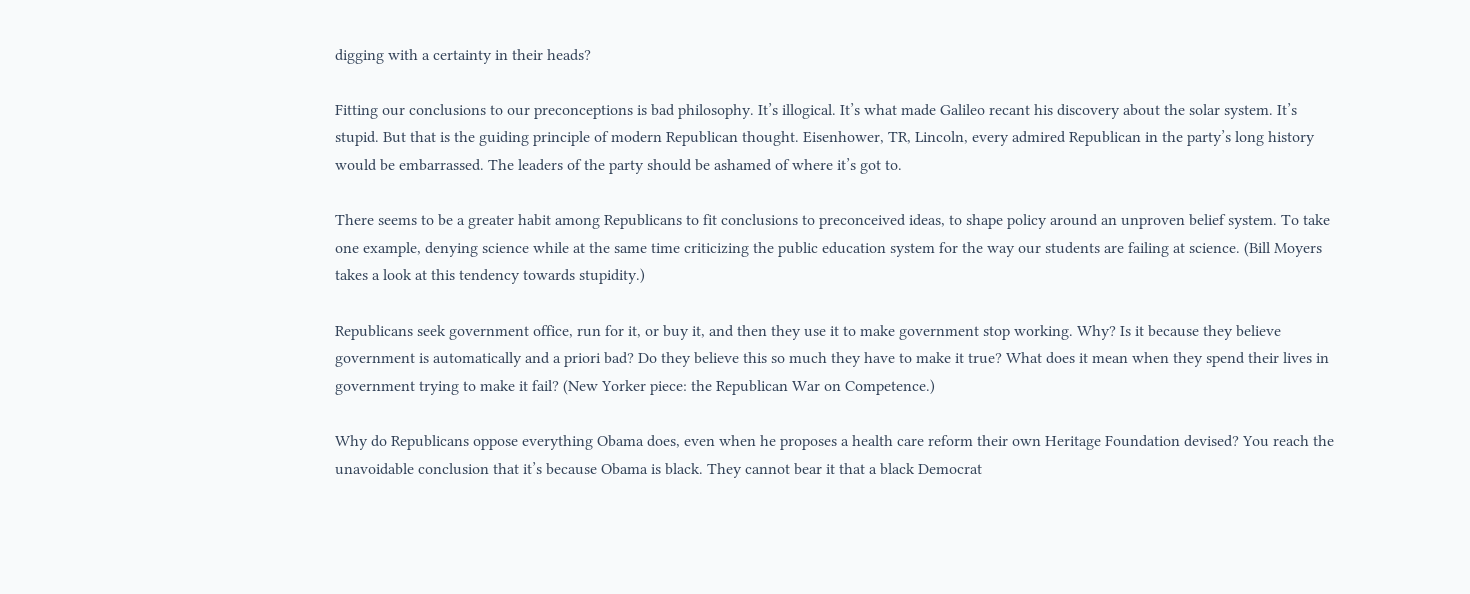digging with a certainty in their heads?

Fitting our conclusions to our preconceptions is bad philosophy. It’s illogical. It’s what made Galileo recant his discovery about the solar system. It’s stupid. But that is the guiding principle of modern Republican thought. Eisenhower, TR, Lincoln, every admired Republican in the party’s long history would be embarrassed. The leaders of the party should be ashamed of where it’s got to.

There seems to be a greater habit among Republicans to fit conclusions to preconceived ideas, to shape policy around an unproven belief system. To take one example, denying science while at the same time criticizing the public education system for the way our students are failing at science. (Bill Moyers takes a look at this tendency towards stupidity.)

Republicans seek government office, run for it, or buy it, and then they use it to make government stop working. Why? Is it because they believe government is automatically and a priori bad? Do they believe this so much they have to make it true? What does it mean when they spend their lives in government trying to make it fail? (New Yorker piece: the Republican War on Competence.)

Why do Republicans oppose everything Obama does, even when he proposes a health care reform their own Heritage Foundation devised? You reach the unavoidable conclusion that it’s because Obama is black. They cannot bear it that a black Democrat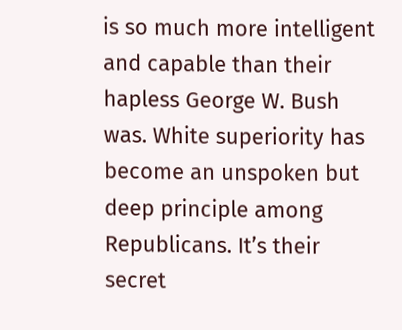is so much more intelligent and capable than their hapless George W. Bush was. White superiority has become an unspoken but deep principle among Republicans. It’s their secret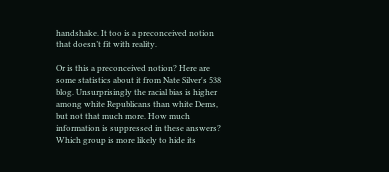handshake. It too is a preconceived notion that doesn’t fit with reality.

Or is this a preconceived notion? Here are some statistics about it from Nate Silver's 538 blog. Unsurprisingly the racial bias is higher among white Republicans than white Dems, but not that much more. How much information is suppressed in these answers? Which group is more likely to hide its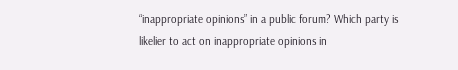“inappropriate opinions” in a public forum? Which party is likelier to act on inappropriate opinions in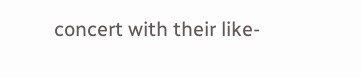concert with their like-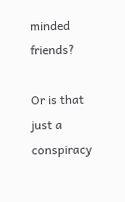minded friends?

Or is that just a conspiracy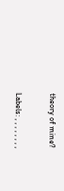theory of mine?

Labels: , , , , , , , ,